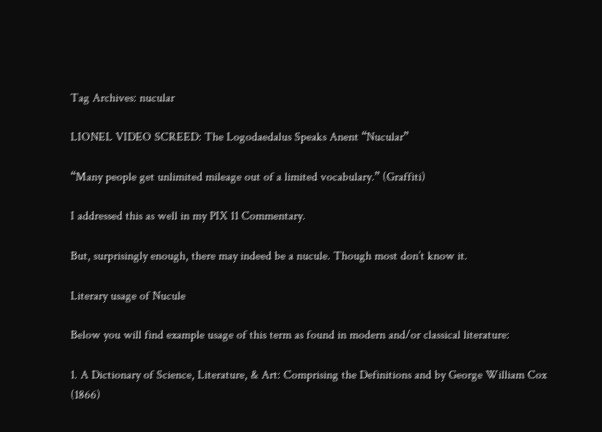Tag Archives: nucular

LIONEL VIDEO SCREED: The Logodaedalus Speaks Anent “Nucular”

“Many people get unlimited mileage out of a limited vocabulary.” (Graffiti)

I addressed this as well in my PIX 11 Commentary.

But, surprisingly enough, there may indeed be a nucule. Though most don’t know it.

Literary usage of Nucule

Below you will find example usage of this term as found in modern and/or classical literature:

1. A Dictionary of Science, Literature, & Art: Comprising the Definitions and by George William Cox (1866)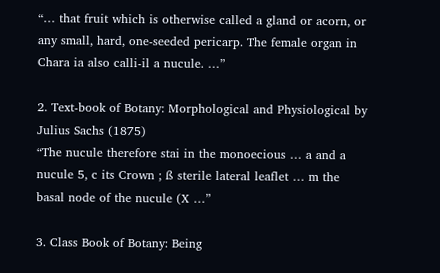“… that fruit which is otherwise called a gland or acorn, or any small, hard, one-seeded pericarp. The female organ in Chara ia also calli-il a nucule. …”

2. Text-book of Botany: Morphological and Physiological by Julius Sachs (1875)
“The nucule therefore stai in the monoecious … a and a nucule 5, c its Crown ; ß sterile lateral leaflet … m the basal node of the nucule (X …”

3. Class Book of Botany: Being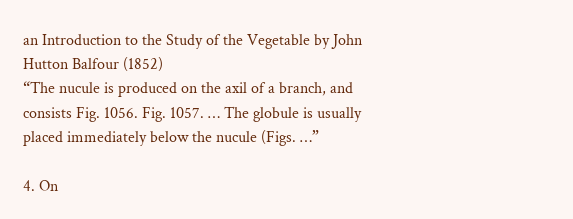an Introduction to the Study of the Vegetable by John Hutton Balfour (1852)
“The nucule is produced on the axil of a branch, and consists Fig. 1056. Fig. 1057. … The globule is usually placed immediately below the nucule (Figs. …”

4. On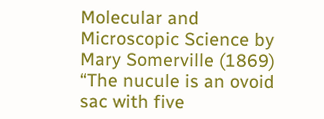Molecular and Microscopic Science by Mary Somerville (1869)
“The nucule is an ovoid sac with five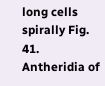long cells spirally Fig. 41. Antheridia of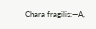Chara fragilis:—A,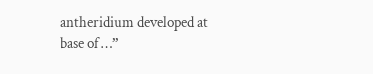antheridium developed at base of …”